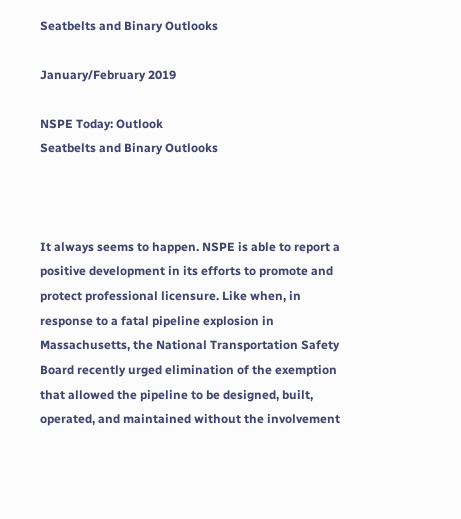Seatbelts and Binary Outlooks

January/February 2019

NSPE Today: Outlook
Seatbelts and Binary Outlooks



It always seems to happen. NSPE is able to report a positive development in its efforts to promote and protect professional licensure. Like when, in response to a fatal pipeline explosion in Massachusetts, the National Transportation Safety Board recently urged elimination of the exemption that allowed the pipeline to be designed, built, operated, and maintained without the involvement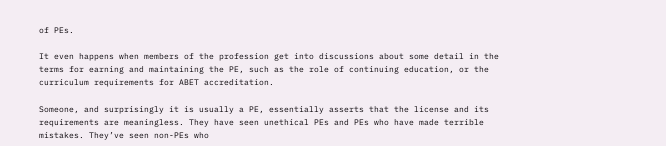of PEs.

It even happens when members of the profession get into discussions about some detail in the terms for earning and maintaining the PE, such as the role of continuing education, or the curriculum requirements for ABET accreditation.

Someone, and surprisingly it is usually a PE, essentially asserts that the license and its requirements are meaningless. They have seen unethical PEs and PEs who have made terrible mistakes. They’ve seen non-PEs who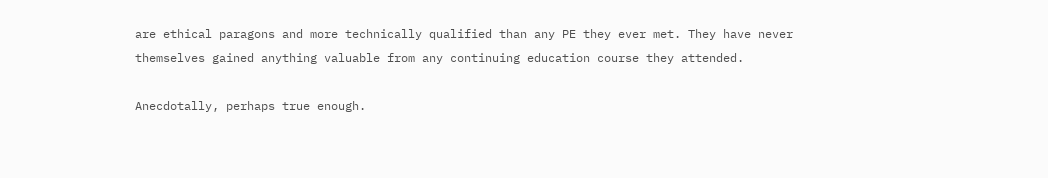are ethical paragons and more technically qualified than any PE they ever met. They have never themselves gained anything valuable from any continuing education course they attended.

Anecdotally, perhaps true enough.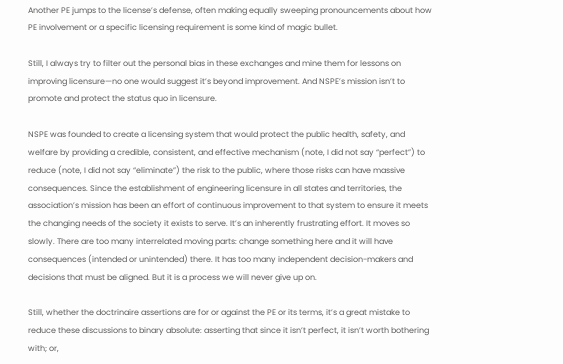Another PE jumps to the license’s defense, often making equally sweeping pronouncements about how PE involvement or a specific licensing requirement is some kind of magic bullet.

Still, I always try to filter out the personal bias in these exchanges and mine them for lessons on improving licensure—no one would suggest it’s beyond improvement. And NSPE’s mission isn’t to promote and protect the status quo in licensure.

NSPE was founded to create a licensing system that would protect the public health, safety, and welfare by providing a credible, consistent, and effective mechanism (note, I did not say “perfect”) to reduce (note, I did not say “eliminate”) the risk to the public, where those risks can have massive consequences. Since the establishment of engineering licensure in all states and territories, the association’s mission has been an effort of continuous improvement to that system to ensure it meets the changing needs of the society it exists to serve. It’s an inherently frustrating effort. It moves so slowly. There are too many interrelated moving parts: change something here and it will have consequences (intended or unintended) there. It has too many independent decision-makers and decisions that must be aligned. But it is a process we will never give up on.

Still, whether the doctrinaire assertions are for or against the PE or its terms, it’s a great mistake to reduce these discussions to binary absolute: asserting that since it isn’t perfect, it isn’t worth bothering with; or,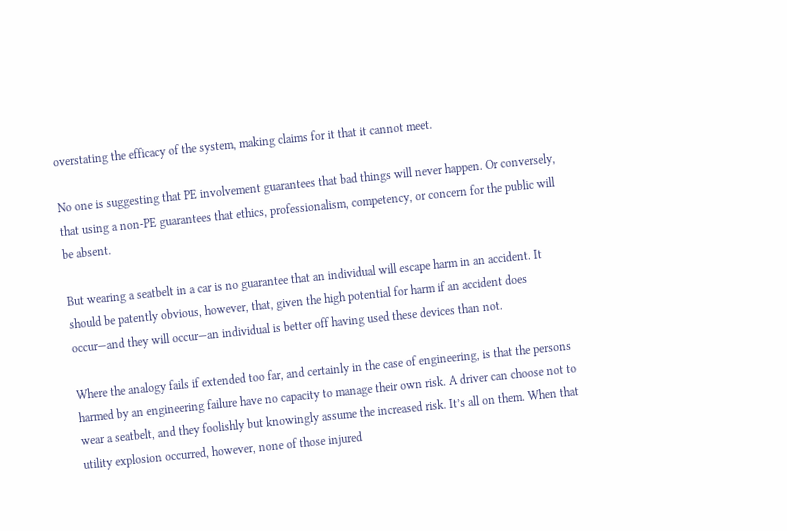overstating the efficacy of the system, making claims for it that it cannot meet.

No one is suggesting that PE involvement guarantees that bad things will never happen. Or conversely, that using a non-PE guarantees that ethics, professionalism, competency, or concern for the public will be absent.

But wearing a seatbelt in a car is no guarantee that an individual will escape harm in an accident. It should be patently obvious, however, that, given the high potential for harm if an accident does occur—and they will occur—an individual is better off having used these devices than not.

Where the analogy fails if extended too far, and certainly in the case of engineering, is that the persons harmed by an engineering failure have no capacity to manage their own risk. A driver can choose not to wear a seatbelt, and they foolishly but knowingly assume the increased risk. It’s all on them. When that utility explosion occurred, however, none of those injured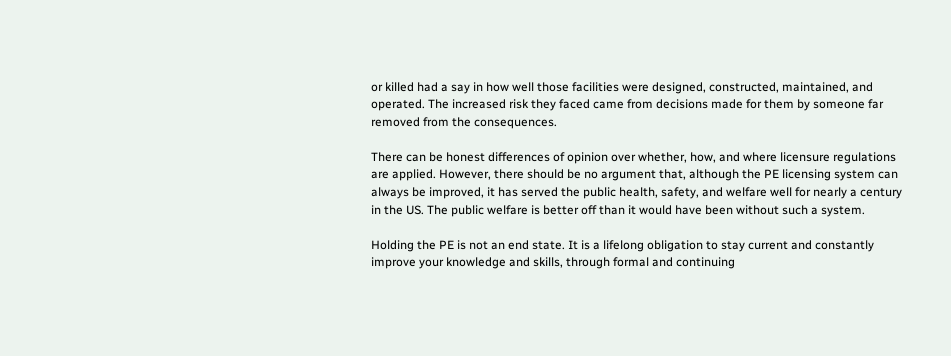or killed had a say in how well those facilities were designed, constructed, maintained, and operated. The increased risk they faced came from decisions made for them by someone far removed from the consequences.

There can be honest differences of opinion over whether, how, and where licensure regulations are applied. However, there should be no argument that, although the PE licensing system can always be improved, it has served the public health, safety, and welfare well for nearly a century in the US. The public welfare is better off than it would have been without such a system.

Holding the PE is not an end state. It is a lifelong obligation to stay current and constantly improve your knowledge and skills, through formal and continuing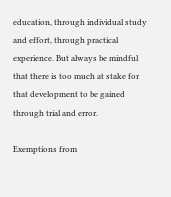education, through individual study and effort, through practical experience. But always be mindful that there is too much at stake for that development to be gained through trial and error.

Exemptions from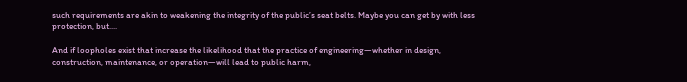such requirements are akin to weakening the integrity of the public’s seat belts. Maybe you can get by with less protection, but....

And if loopholes exist that increase the likelihood that the practice of engineering—whether in design, construction, maintenance, or operation—will lead to public harm,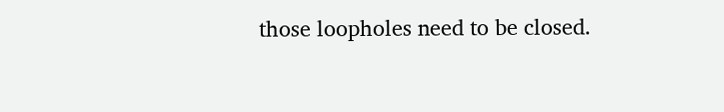those loopholes need to be closed.